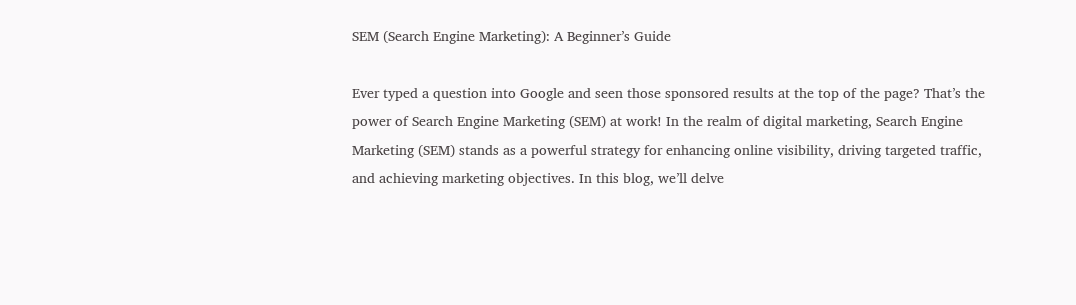SEM (Search Engine Marketing): A Beginner’s Guide

Ever typed a question into Google and seen those sponsored results at the top of the page? That’s the power of Search Engine Marketing (SEM) at work! In the realm of digital marketing, Search Engine Marketing (SEM) stands as a powerful strategy for enhancing online visibility, driving targeted traffic, and achieving marketing objectives. In this blog, we’ll delve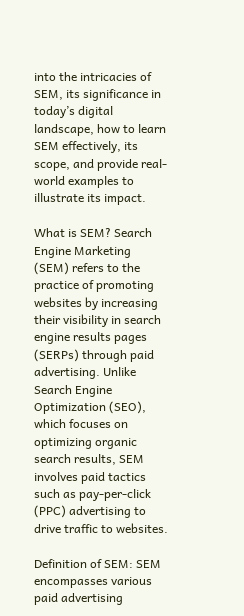into the intricacies of SEM, its significance in today’s digital landscape, how to learn SEM effectively, its scope, and provide real-world examples to illustrate its impact.

What is SEM? Search Engine Marketing (SEM) refers to the practice of promoting websites by increasing their visibility in search engine results pages (SERPs) through paid advertising. Unlike Search Engine Optimization (SEO), which focuses on optimizing organic search results, SEM involves paid tactics such as pay-per-click (PPC) advertising to drive traffic to websites.

Definition of SEM: SEM encompasses various paid advertising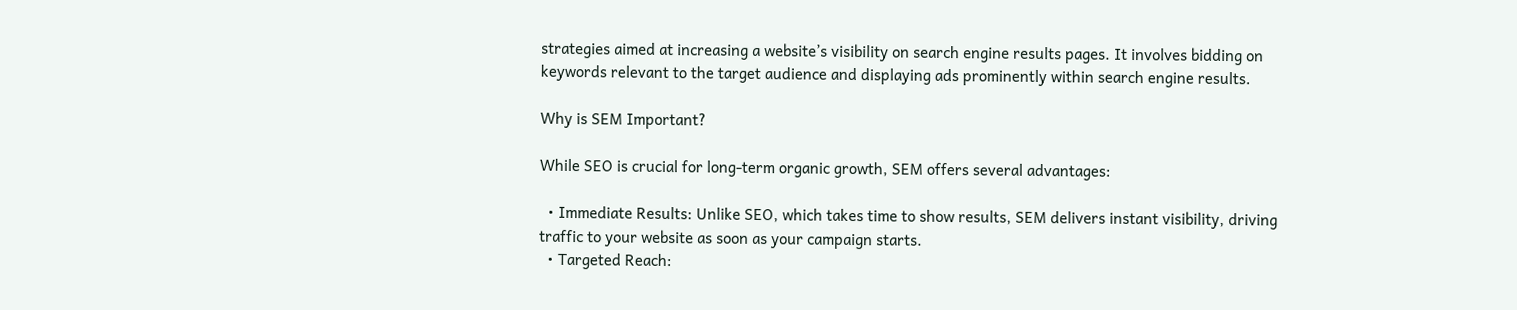strategies aimed at increasing a website’s visibility on search engine results pages. It involves bidding on keywords relevant to the target audience and displaying ads prominently within search engine results.

Why is SEM Important?

While SEO is crucial for long-term organic growth, SEM offers several advantages:

  • Immediate Results: Unlike SEO, which takes time to show results, SEM delivers instant visibility, driving traffic to your website as soon as your campaign starts.
  • Targeted Reach: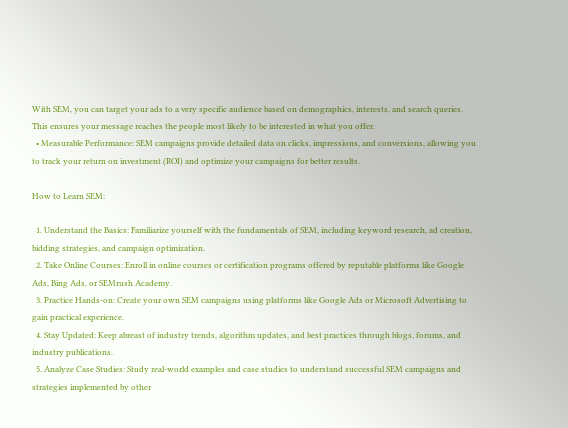With SEM, you can target your ads to a very specific audience based on demographics, interests, and search queries. This ensures your message reaches the people most likely to be interested in what you offer.
  • Measurable Performance: SEM campaigns provide detailed data on clicks, impressions, and conversions, allowing you to track your return on investment (ROI) and optimize your campaigns for better results.

How to Learn SEM:

  1. Understand the Basics: Familiarize yourself with the fundamentals of SEM, including keyword research, ad creation, bidding strategies, and campaign optimization.
  2. Take Online Courses: Enroll in online courses or certification programs offered by reputable platforms like Google Ads, Bing Ads, or SEMrush Academy.
  3. Practice Hands-on: Create your own SEM campaigns using platforms like Google Ads or Microsoft Advertising to gain practical experience.
  4. Stay Updated: Keep abreast of industry trends, algorithm updates, and best practices through blogs, forums, and industry publications.
  5. Analyze Case Studies: Study real-world examples and case studies to understand successful SEM campaigns and strategies implemented by other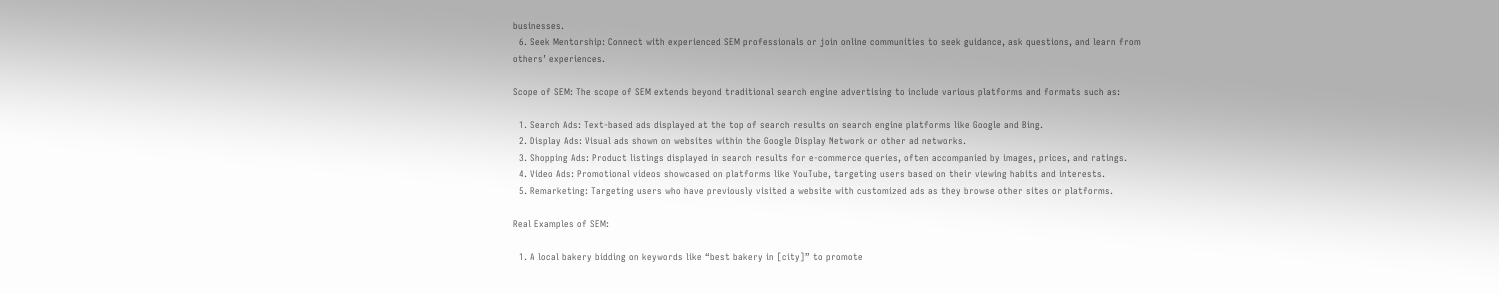businesses.
  6. Seek Mentorship: Connect with experienced SEM professionals or join online communities to seek guidance, ask questions, and learn from others’ experiences.

Scope of SEM: The scope of SEM extends beyond traditional search engine advertising to include various platforms and formats such as:

  1. Search Ads: Text-based ads displayed at the top of search results on search engine platforms like Google and Bing.
  2. Display Ads: Visual ads shown on websites within the Google Display Network or other ad networks.
  3. Shopping Ads: Product listings displayed in search results for e-commerce queries, often accompanied by images, prices, and ratings.
  4. Video Ads: Promotional videos showcased on platforms like YouTube, targeting users based on their viewing habits and interests.
  5. Remarketing: Targeting users who have previously visited a website with customized ads as they browse other sites or platforms.

Real Examples of SEM:

  1. A local bakery bidding on keywords like “best bakery in [city]” to promote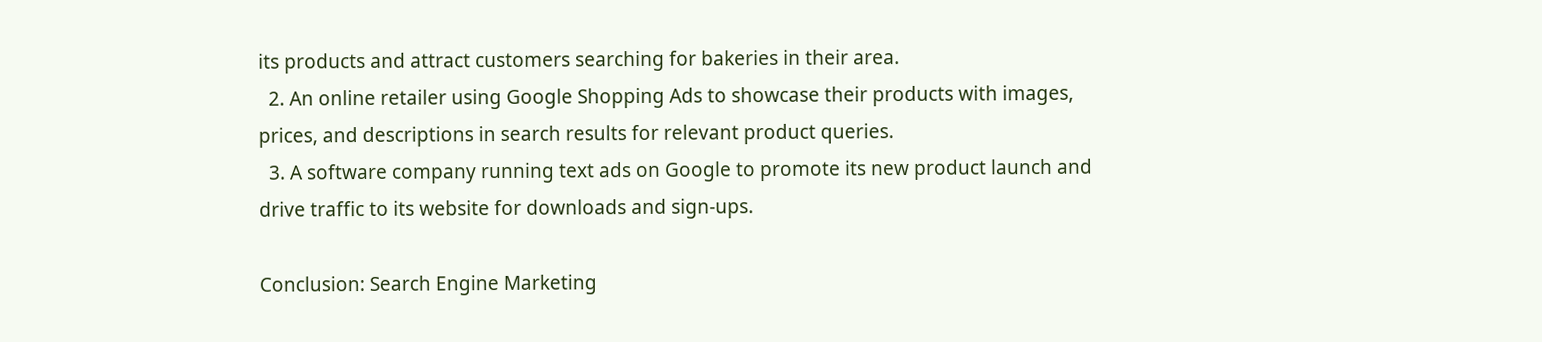its products and attract customers searching for bakeries in their area.
  2. An online retailer using Google Shopping Ads to showcase their products with images, prices, and descriptions in search results for relevant product queries.
  3. A software company running text ads on Google to promote its new product launch and drive traffic to its website for downloads and sign-ups.

Conclusion: Search Engine Marketing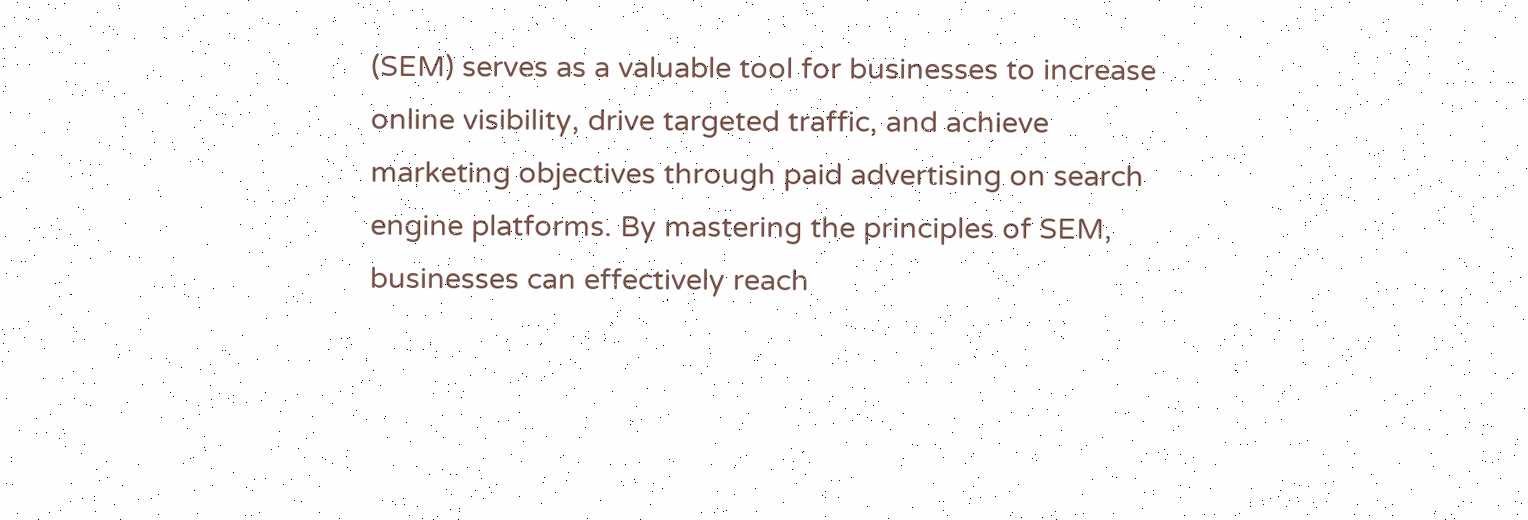(SEM) serves as a valuable tool for businesses to increase online visibility, drive targeted traffic, and achieve marketing objectives through paid advertising on search engine platforms. By mastering the principles of SEM, businesses can effectively reach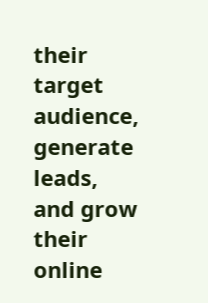their target audience, generate leads, and grow their online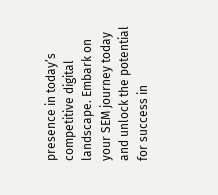presence in today’s competitive digital landscape. Embark on your SEM journey today and unlock the potential for success in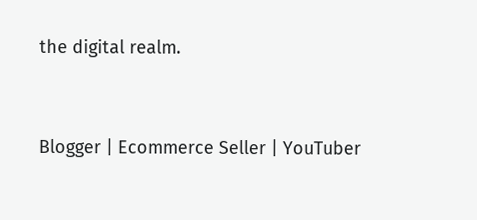the digital realm.


Blogger | Ecommerce Seller | YouTuber